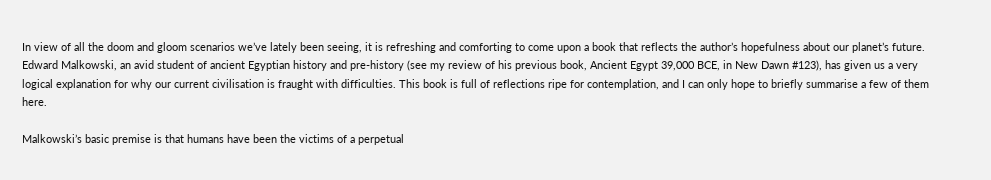In view of all the doom and gloom scenarios we’ve lately been seeing, it is refreshing and comforting to come upon a book that reflects the author’s hopefulness about our planet’s future. Edward Malkowski, an avid student of ancient Egyptian history and pre-history (see my review of his previous book, Ancient Egypt 39,000 BCE, in New Dawn #123), has given us a very logical explanation for why our current civilisation is fraught with difficulties. This book is full of reflections ripe for contemplation, and I can only hope to briefly summarise a few of them here.

Malkowski’s basic premise is that humans have been the victims of a perpetual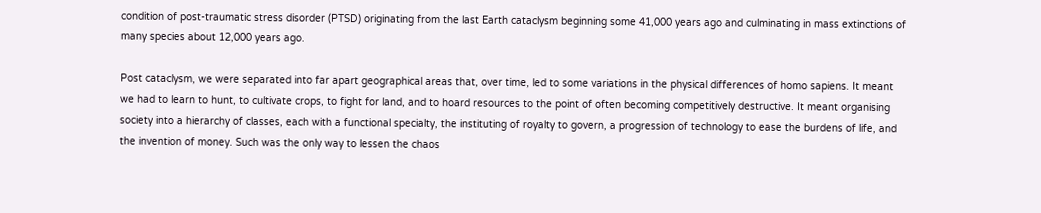condition of post-traumatic stress disorder (PTSD) originating from the last Earth cataclysm beginning some 41,000 years ago and culminating in mass extinctions of many species about 12,000 years ago.

Post cataclysm, we were separated into far apart geographical areas that, over time, led to some variations in the physical differences of homo sapiens. It meant we had to learn to hunt, to cultivate crops, to fight for land, and to hoard resources to the point of often becoming competitively destructive. It meant organising society into a hierarchy of classes, each with a functional specialty, the instituting of royalty to govern, a progression of technology to ease the burdens of life, and the invention of money. Such was the only way to lessen the chaos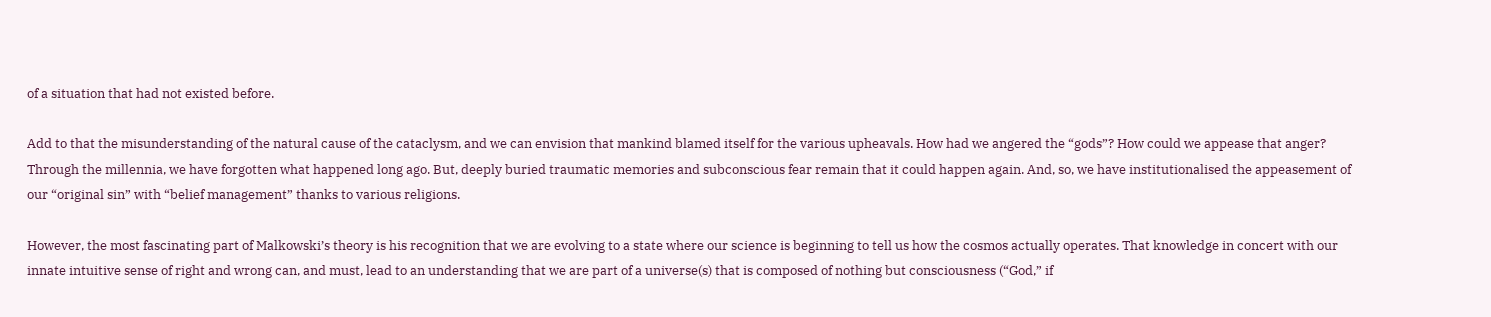of a situation that had not existed before.

Add to that the misunderstanding of the natural cause of the cataclysm, and we can envision that mankind blamed itself for the various upheavals. How had we angered the “gods”? How could we appease that anger? Through the millennia, we have forgotten what happened long ago. But, deeply buried traumatic memories and subconscious fear remain that it could happen again. And, so, we have institutionalised the appeasement of our “original sin” with “belief management” thanks to various religions.

However, the most fascinating part of Malkowski’s theory is his recognition that we are evolving to a state where our science is beginning to tell us how the cosmos actually operates. That knowledge in concert with our innate intuitive sense of right and wrong can, and must, lead to an understanding that we are part of a universe(s) that is composed of nothing but consciousness (“God,” if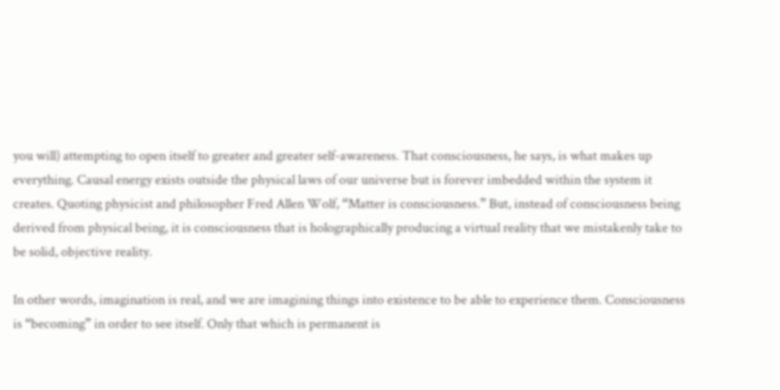you will) attempting to open itself to greater and greater self-awareness. That consciousness, he says, is what makes up everything. Causal energy exists outside the physical laws of our universe but is forever imbedded within the system it creates. Quoting physicist and philosopher Fred Allen Wolf, “Matter is consciousness.” But, instead of consciousness being derived from physical being, it is consciousness that is holographically producing a virtual reality that we mistakenly take to be solid, objective reality.

In other words, imagination is real, and we are imagining things into existence to be able to experience them. Consciousness is “becoming” in order to see itself. Only that which is permanent is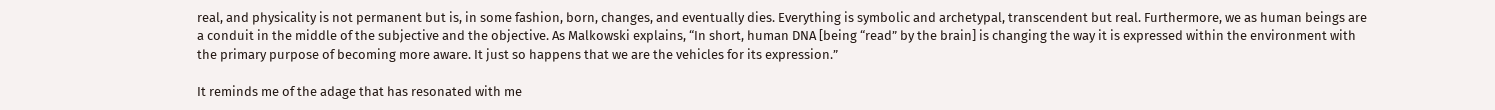real, and physicality is not permanent but is, in some fashion, born, changes, and eventually dies. Everything is symbolic and archetypal, transcendent but real. Furthermore, we as human beings are a conduit in the middle of the subjective and the objective. As Malkowski explains, “In short, human DNA [being “read” by the brain] is changing the way it is expressed within the environment with the primary purpose of becoming more aware. It just so happens that we are the vehicles for its expression.”

It reminds me of the adage that has resonated with me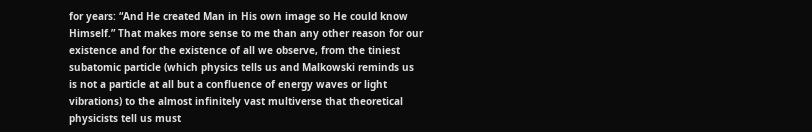for years: “And He created Man in His own image so He could know Himself.” That makes more sense to me than any other reason for our existence and for the existence of all we observe, from the tiniest subatomic particle (which physics tells us and Malkowski reminds us is not a particle at all but a confluence of energy waves or light vibrations) to the almost infinitely vast multiverse that theoretical physicists tell us must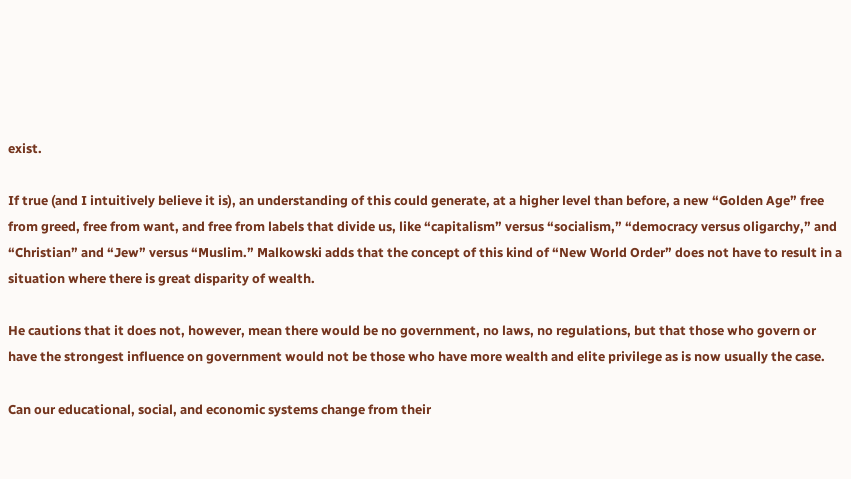exist.

If true (and I intuitively believe it is), an understanding of this could generate, at a higher level than before, a new “Golden Age” free from greed, free from want, and free from labels that divide us, like “capitalism” versus “socialism,” “democracy versus oligarchy,” and “Christian” and “Jew” versus “Muslim.” Malkowski adds that the concept of this kind of “New World Order” does not have to result in a situation where there is great disparity of wealth.

He cautions that it does not, however, mean there would be no government, no laws, no regulations, but that those who govern or have the strongest influence on government would not be those who have more wealth and elite privilege as is now usually the case.

Can our educational, social, and economic systems change from their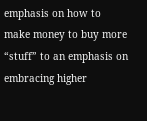emphasis on how to make money to buy more “stuff” to an emphasis on embracing higher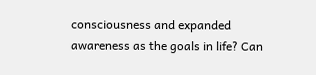consciousness and expanded awareness as the goals in life? Can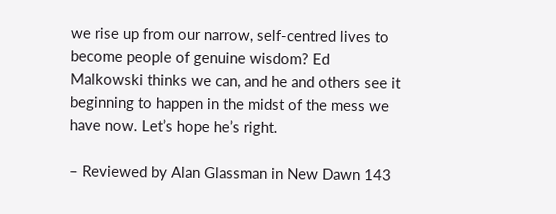we rise up from our narrow, self-centred lives to become people of genuine wisdom? Ed Malkowski thinks we can, and he and others see it beginning to happen in the midst of the mess we have now. Let’s hope he’s right.

– Reviewed by Alan Glassman in New Dawn 143